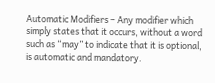Automatic Modifiers – Any modifier which simply states that it occurs, without a word such as “may” to indicate that it is optional, is automatic and mandatory.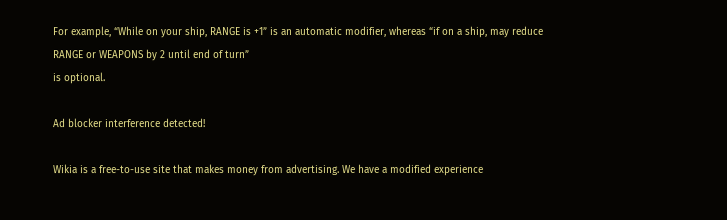For example, “While on your ship, RANGE is +1” is an automatic modifier, whereas “if on a ship, may reduce
RANGE or WEAPONS by 2 until end of turn”
is optional.

Ad blocker interference detected!

Wikia is a free-to-use site that makes money from advertising. We have a modified experience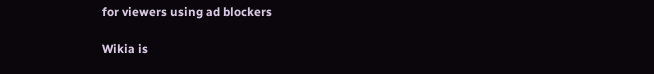for viewers using ad blockers

Wikia is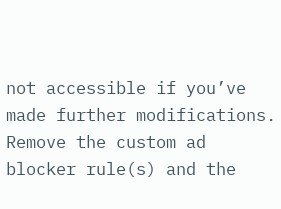not accessible if you’ve made further modifications. Remove the custom ad blocker rule(s) and the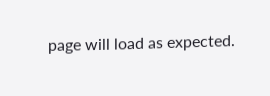page will load as expected.